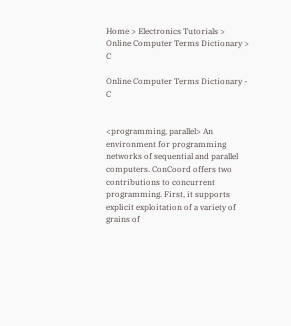Home > Electronics Tutorials > Online Computer Terms Dictionary > C

Online Computer Terms Dictionary - C


<programming, parallel> An environment for programming networks of sequential and parallel computers. ConCoord offers two contributions to concurrent programming. First, it supports explicit exploitation of a variety of grains of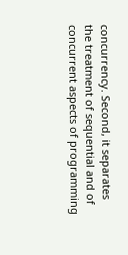concurrency. Second, it separates the treatment of sequential and of concurrent aspects of programming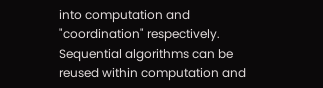into computation and "coordination" respectively. Sequential algorithms can be reused within computation and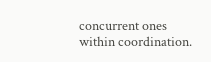concurrent ones within coordination.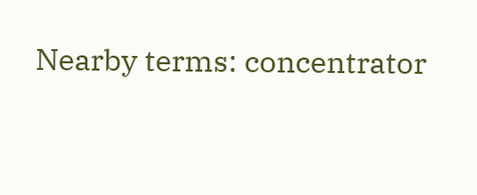Nearby terms: concentrator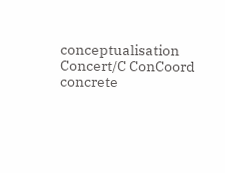conceptualisation Concert/C ConCoord concrete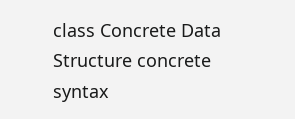class Concrete Data Structure concrete syntax